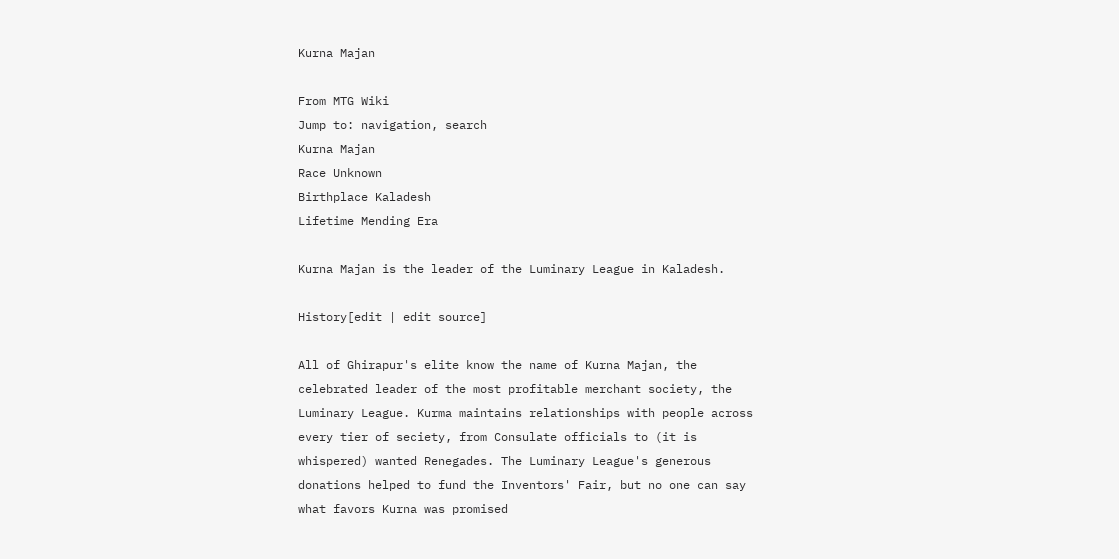Kurna Majan

From MTG Wiki
Jump to: navigation, search
Kurna Majan
Race Unknown
Birthplace Kaladesh
Lifetime Mending Era

Kurna Majan is the leader of the Luminary League in Kaladesh.

History[edit | edit source]

All of Ghirapur's elite know the name of Kurna Majan, the celebrated leader of the most profitable merchant society, the Luminary League. Kurma maintains relationships with people across every tier of seciety, from Consulate officials to (it is whispered) wanted Renegades. The Luminary League's generous donations helped to fund the Inventors' Fair, but no one can say what favors Kurna was promised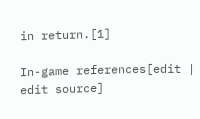in return.[1]

In-game references[edit | edit source]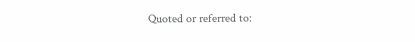Quoted or referred to: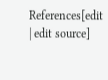References[edit | edit source]